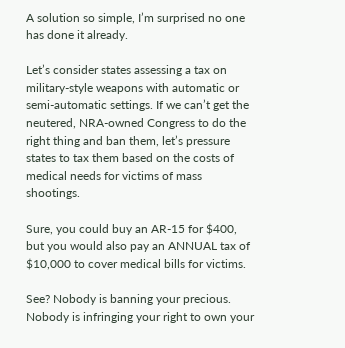A solution so simple, I’m surprised no one has done it already.

Let’s consider states assessing a tax on military-style weapons with automatic or semi-automatic settings. If we can’t get the neutered, NRA-owned Congress to do the right thing and ban them, let’s pressure states to tax them based on the costs of medical needs for victims of mass shootings.

Sure, you could buy an AR-15 for $400, but you would also pay an ANNUAL tax of $10,000 to cover medical bills for victims.

See? Nobody is banning your precious. Nobody is infringing your right to own your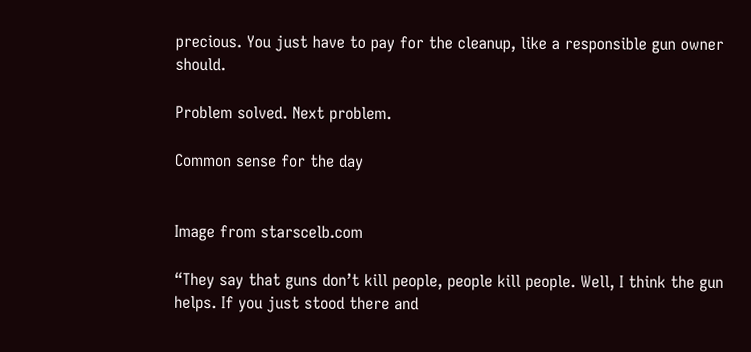precious. You just have to pay for the cleanup, like a responsible gun owner should.

Problem solved. Next problem.

Common sense for the day


Image from starscelb.com

“They say that guns don’t kill people, people kill people. Well, I think the gun helps. If you just stood there and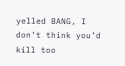yelled BANG, I don’t think you’d kill too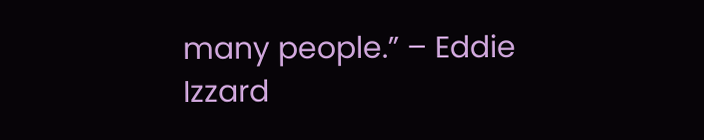many people.” – Eddie Izzard